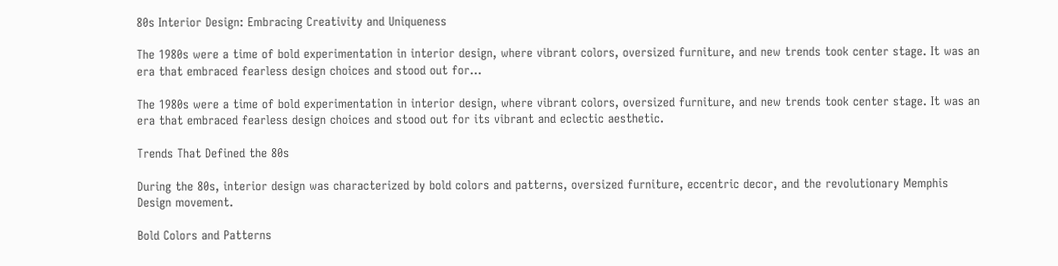80s Interior Design: Embracing Creativity and Uniqueness

The 1980s were a time of bold experimentation in interior design, where vibrant colors, oversized furniture, and new trends took center stage. It was an era that embraced fearless design choices and stood out for...

The 1980s were a time of bold experimentation in interior design, where vibrant colors, oversized furniture, and new trends took center stage. It was an era that embraced fearless design choices and stood out for its vibrant and eclectic aesthetic.

Trends That Defined the 80s

During the 80s, interior design was characterized by bold colors and patterns, oversized furniture, eccentric decor, and the revolutionary Memphis Design movement.

Bold Colors and Patterns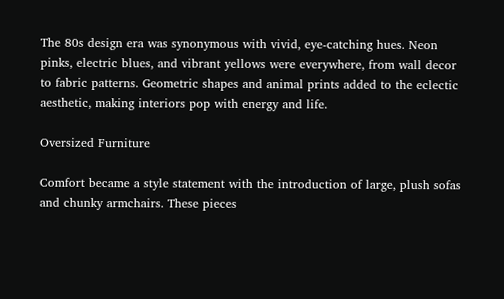The 80s design era was synonymous with vivid, eye-catching hues. Neon pinks, electric blues, and vibrant yellows were everywhere, from wall decor to fabric patterns. Geometric shapes and animal prints added to the eclectic aesthetic, making interiors pop with energy and life.

Oversized Furniture

Comfort became a style statement with the introduction of large, plush sofas and chunky armchairs. These pieces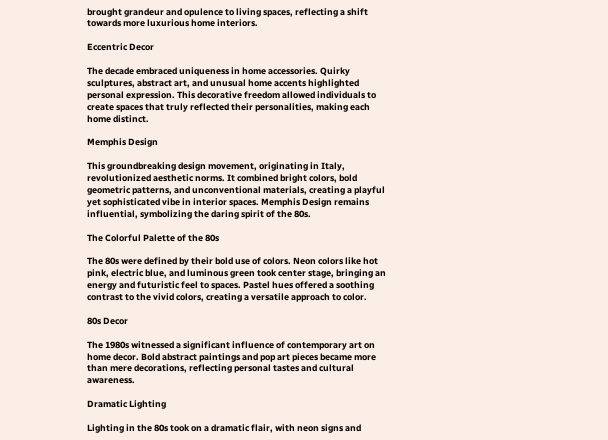brought grandeur and opulence to living spaces, reflecting a shift towards more luxurious home interiors.

Eccentric Decor

The decade embraced uniqueness in home accessories. Quirky sculptures, abstract art, and unusual home accents highlighted personal expression. This decorative freedom allowed individuals to create spaces that truly reflected their personalities, making each home distinct.

Memphis Design

This groundbreaking design movement, originating in Italy, revolutionized aesthetic norms. It combined bright colors, bold geometric patterns, and unconventional materials, creating a playful yet sophisticated vibe in interior spaces. Memphis Design remains influential, symbolizing the daring spirit of the 80s.

The Colorful Palette of the 80s

The 80s were defined by their bold use of colors. Neon colors like hot pink, electric blue, and luminous green took center stage, bringing an energy and futuristic feel to spaces. Pastel hues offered a soothing contrast to the vivid colors, creating a versatile approach to color.

80s Decor

The 1980s witnessed a significant influence of contemporary art on home decor. Bold abstract paintings and pop art pieces became more than mere decorations, reflecting personal tastes and cultural awareness.

Dramatic Lighting

Lighting in the 80s took on a dramatic flair, with neon signs and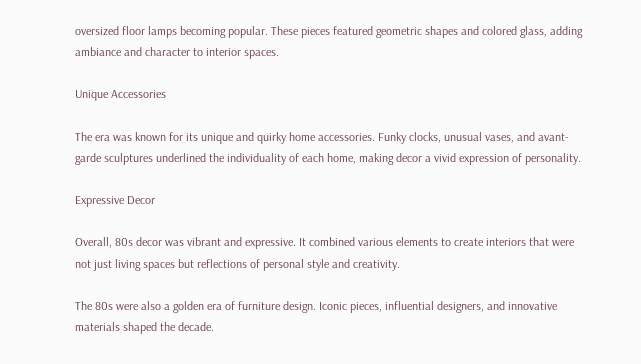oversized floor lamps becoming popular. These pieces featured geometric shapes and colored glass, adding ambiance and character to interior spaces.

Unique Accessories

The era was known for its unique and quirky home accessories. Funky clocks, unusual vases, and avant-garde sculptures underlined the individuality of each home, making decor a vivid expression of personality.

Expressive Decor

Overall, 80s decor was vibrant and expressive. It combined various elements to create interiors that were not just living spaces but reflections of personal style and creativity.

The 80s were also a golden era of furniture design. Iconic pieces, influential designers, and innovative materials shaped the decade.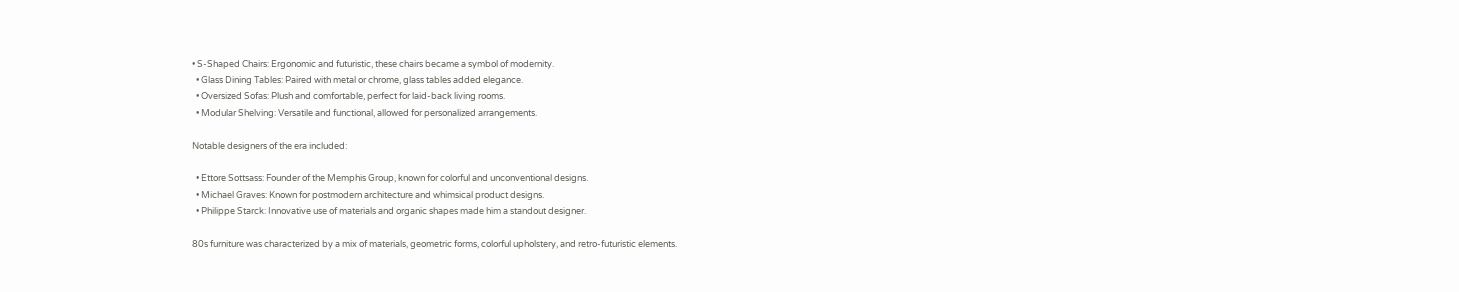• S-Shaped Chairs: Ergonomic and futuristic, these chairs became a symbol of modernity.
  • Glass Dining Tables: Paired with metal or chrome, glass tables added elegance.
  • Oversized Sofas: Plush and comfortable, perfect for laid-back living rooms.
  • Modular Shelving: Versatile and functional, allowed for personalized arrangements.

Notable designers of the era included:

  • Ettore Sottsass: Founder of the Memphis Group, known for colorful and unconventional designs.
  • Michael Graves: Known for postmodern architecture and whimsical product designs.
  • Philippe Starck: Innovative use of materials and organic shapes made him a standout designer.

80s furniture was characterized by a mix of materials, geometric forms, colorful upholstery, and retro-futuristic elements.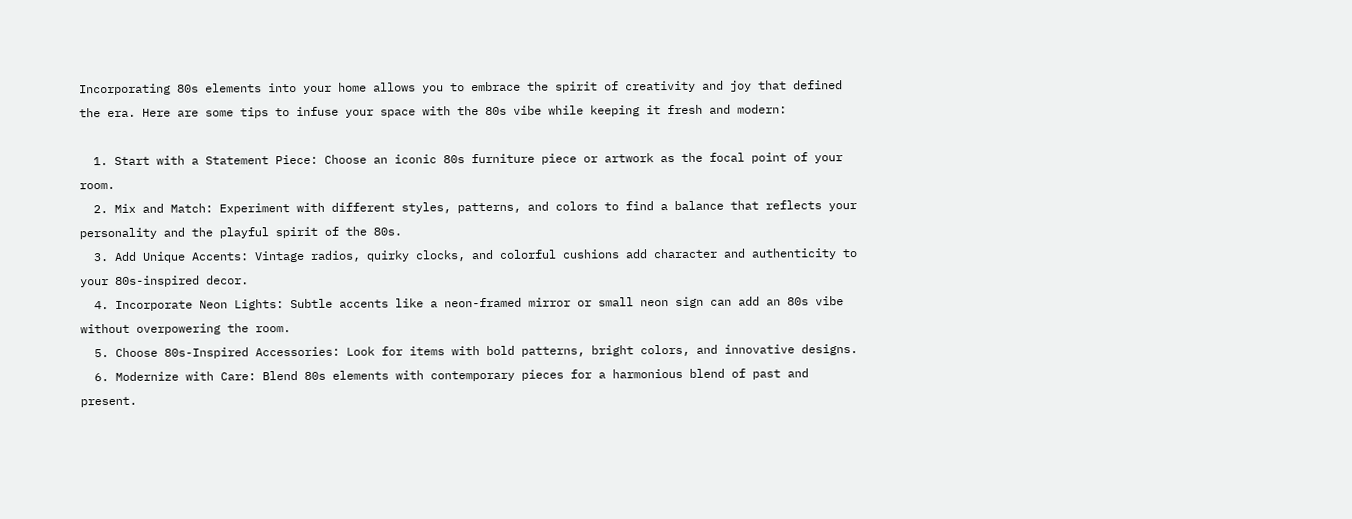Incorporating 80s elements into your home allows you to embrace the spirit of creativity and joy that defined the era. Here are some tips to infuse your space with the 80s vibe while keeping it fresh and modern:

  1. Start with a Statement Piece: Choose an iconic 80s furniture piece or artwork as the focal point of your room.
  2. Mix and Match: Experiment with different styles, patterns, and colors to find a balance that reflects your personality and the playful spirit of the 80s.
  3. Add Unique Accents: Vintage radios, quirky clocks, and colorful cushions add character and authenticity to your 80s-inspired decor.
  4. Incorporate Neon Lights: Subtle accents like a neon-framed mirror or small neon sign can add an 80s vibe without overpowering the room.
  5. Choose 80s-Inspired Accessories: Look for items with bold patterns, bright colors, and innovative designs.
  6. Modernize with Care: Blend 80s elements with contemporary pieces for a harmonious blend of past and present.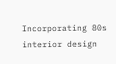Incorporating 80s interior design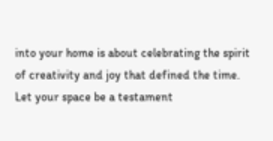into your home is about celebrating the spirit of creativity and joy that defined the time. Let your space be a testament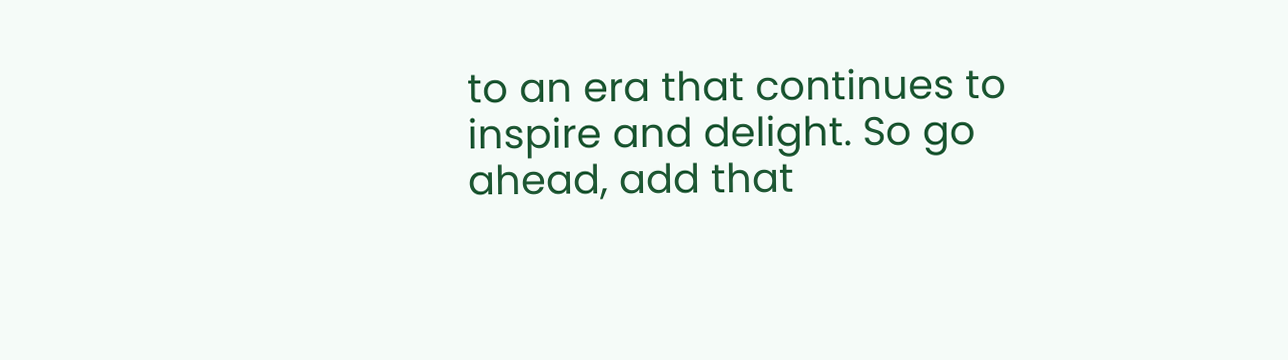to an era that continues to inspire and delight. So go ahead, add that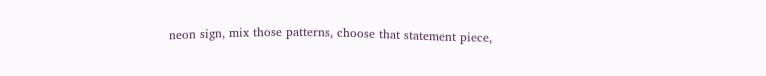neon sign, mix those patterns, choose that statement piece,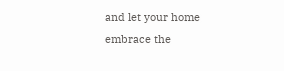and let your home embrace the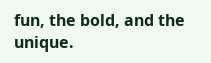fun, the bold, and the unique.